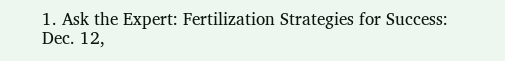1. Ask the Expert: Fertilization Strategies for Success: Dec. 12,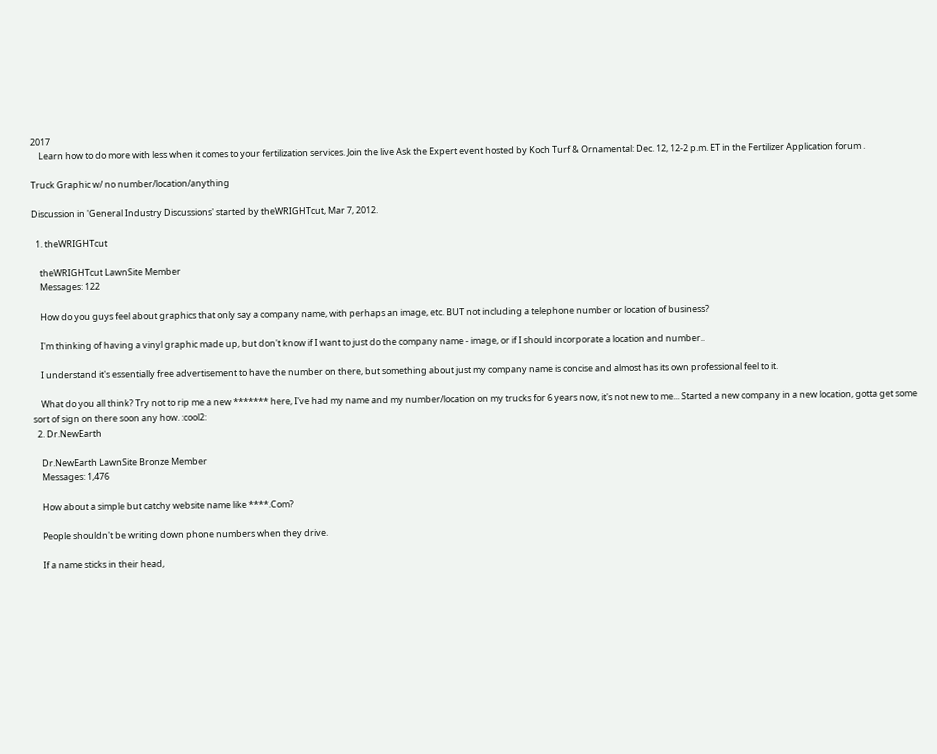2017
    Learn how to do more with less when it comes to your fertilization services. Join the live Ask the Expert event hosted by Koch Turf & Ornamental: Dec. 12, 12-2 p.m. ET in the Fertilizer Application forum .

Truck Graphic w/ no number/location/anything

Discussion in 'General Industry Discussions' started by theWRIGHTcut, Mar 7, 2012.

  1. theWRIGHTcut

    theWRIGHTcut LawnSite Member
    Messages: 122

    How do you guys feel about graphics that only say a company name, with perhaps an image, etc. BUT not including a telephone number or location of business?

    I'm thinking of having a vinyl graphic made up, but don't know if I want to just do the company name - image, or if I should incorporate a location and number..

    I understand it's essentially free advertisement to have the number on there, but something about just my company name is concise and almost has its own professional feel to it.

    What do you all think? Try not to rip me a new ******* here, I've had my name and my number/location on my trucks for 6 years now, it's not new to me... Started a new company in a new location, gotta get some sort of sign on there soon any how. :cool2:
  2. Dr.NewEarth

    Dr.NewEarth LawnSite Bronze Member
    Messages: 1,476

    How about a simple but catchy website name like ****.Com?

    People shouldn't be writing down phone numbers when they drive.

    If a name sticks in their head,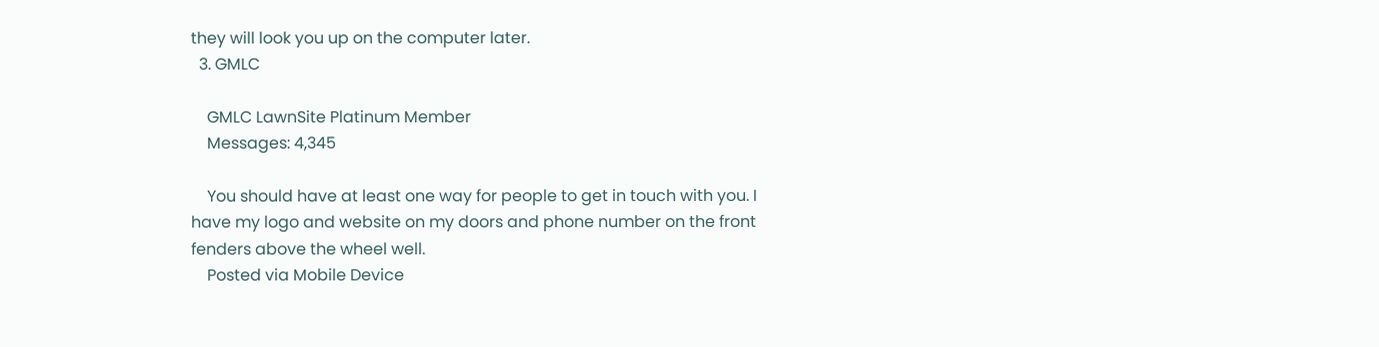they will look you up on the computer later.
  3. GMLC

    GMLC LawnSite Platinum Member
    Messages: 4,345

    You should have at least one way for people to get in touch with you. I have my logo and website on my doors and phone number on the front fenders above the wheel well.
    Posted via Mobile Device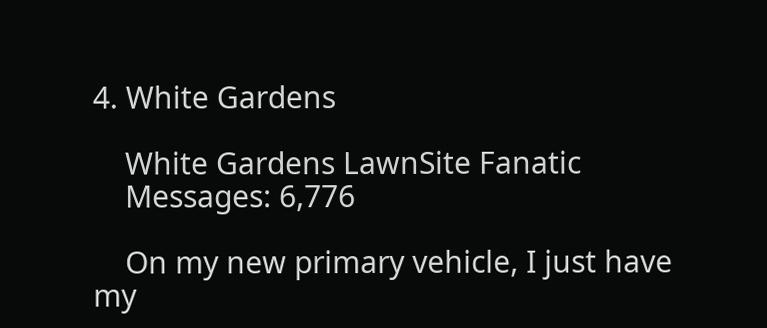4. White Gardens

    White Gardens LawnSite Fanatic
    Messages: 6,776

    On my new primary vehicle, I just have my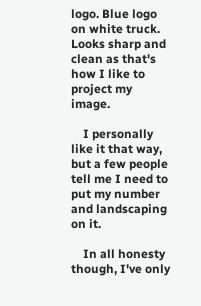logo. Blue logo on white truck. Looks sharp and clean as that's how I like to project my image.

    I personally like it that way, but a few people tell me I need to put my number and landscaping on it.

    In all honesty though, I've only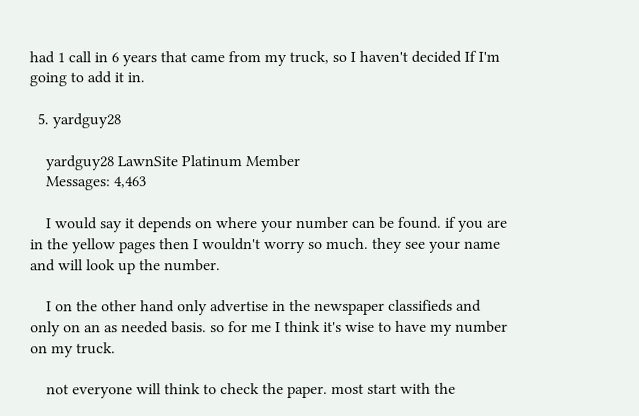had 1 call in 6 years that came from my truck, so I haven't decided If I'm going to add it in.

  5. yardguy28

    yardguy28 LawnSite Platinum Member
    Messages: 4,463

    I would say it depends on where your number can be found. if you are in the yellow pages then I wouldn't worry so much. they see your name and will look up the number.

    I on the other hand only advertise in the newspaper classifieds and only on an as needed basis. so for me I think it's wise to have my number on my truck.

    not everyone will think to check the paper. most start with the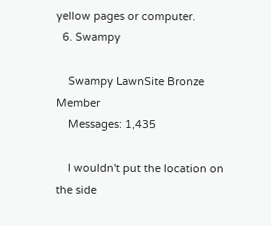yellow pages or computer.
  6. Swampy

    Swampy LawnSite Bronze Member
    Messages: 1,435

    I wouldn't put the location on the side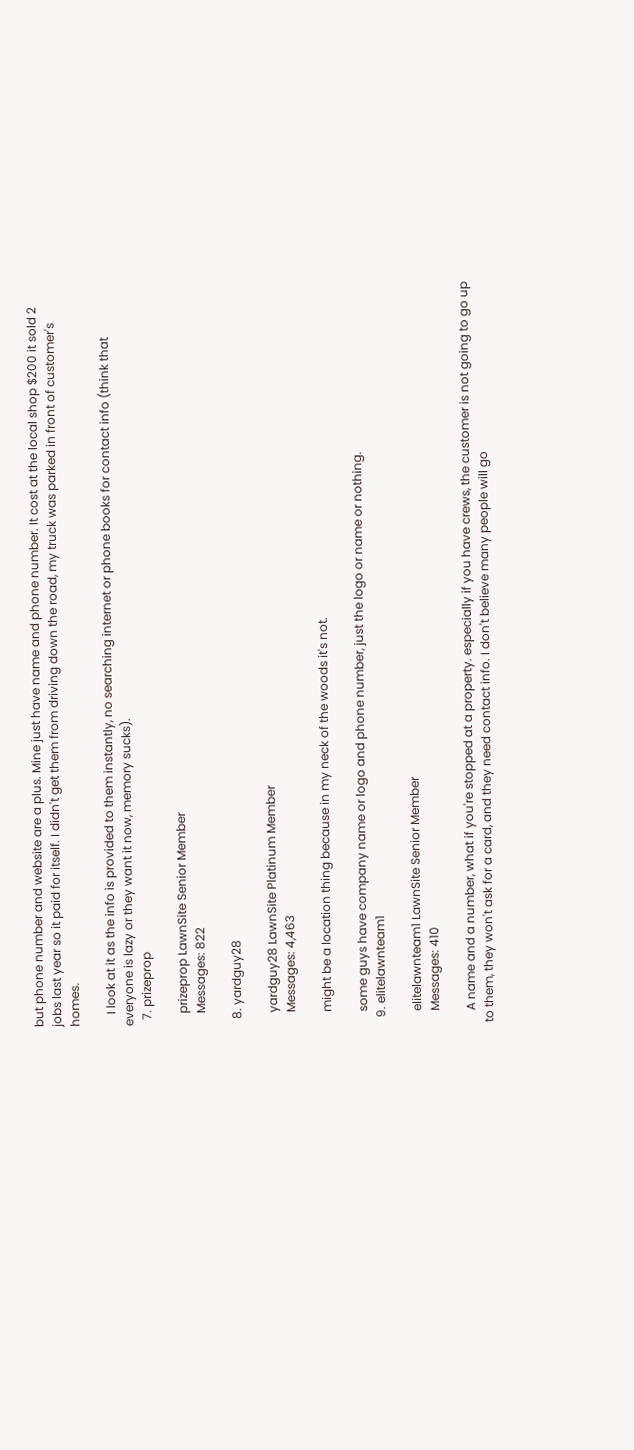but phone number and website are a plus. Mine just have name and phone number. It cost at the local shop $200 it sold 2 jobs last year so it paid for itself. I didn't get them from driving down the road, my truck was parked in front of customer's homes.

    I look at it as the info is provided to them instantly, no searching internet or phone books for contact info (think that everyone is lazy or they want it now, memory sucks).
  7. prizeprop

    prizeprop LawnSite Senior Member
    Messages: 822

  8. yardguy28

    yardguy28 LawnSite Platinum Member
    Messages: 4,463

    might be a location thing because in my neck of the woods it's not.

    some guys have company name or logo and phone number, just the logo or name or nothing.
  9. elitelawnteam1

    elitelawnteam1 LawnSite Senior Member
    Messages: 410

    A name and a number, what if you're stopped at a property. especially if you have crews, the customer is not going to go up to them, they won't ask for a card, and they need contact info. I don't believe many people will go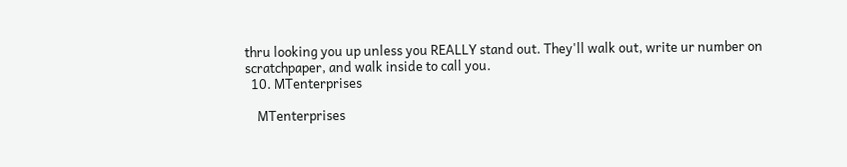thru looking you up unless you REALLY stand out. They'll walk out, write ur number on scratchpaper, and walk inside to call you.
  10. MTenterprises

    MTenterprises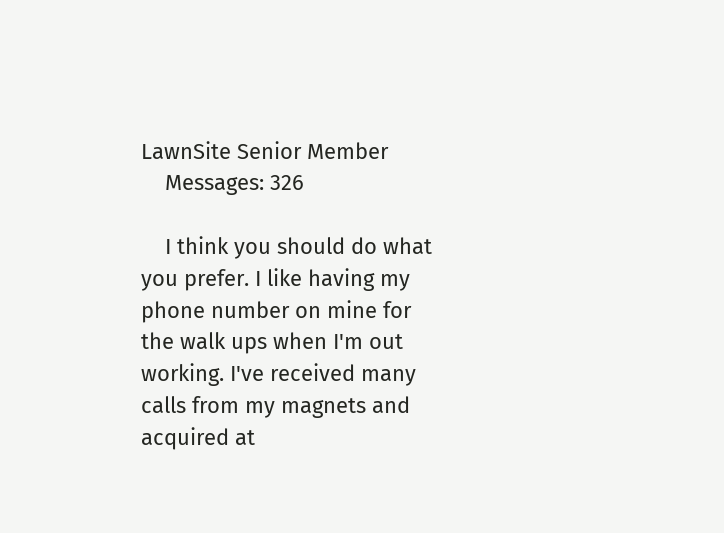LawnSite Senior Member
    Messages: 326

    I think you should do what you prefer. I like having my phone number on mine for the walk ups when I'm out working. I've received many calls from my magnets and acquired at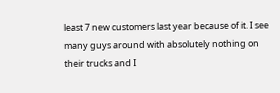least 7 new customers last year because of it. I see many guys around with absolutely nothing on their trucks and I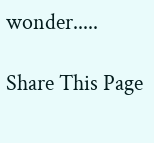wonder.....

Share This Page